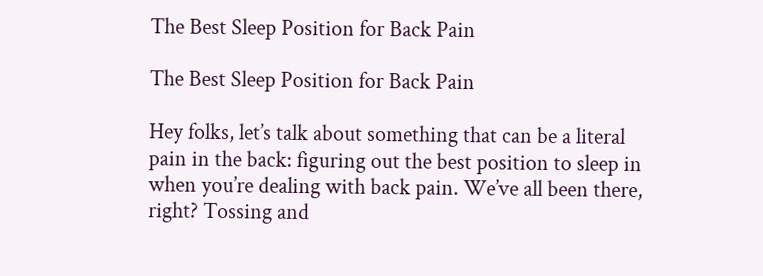The Best Sleep Position for Back Pain

The Best Sleep Position for Back Pain

Hey folks, let’s talk about something that can be a literal pain in the back: figuring out the best position to sleep in when you’re dealing with back pain. We’ve all been there, right? Tossing and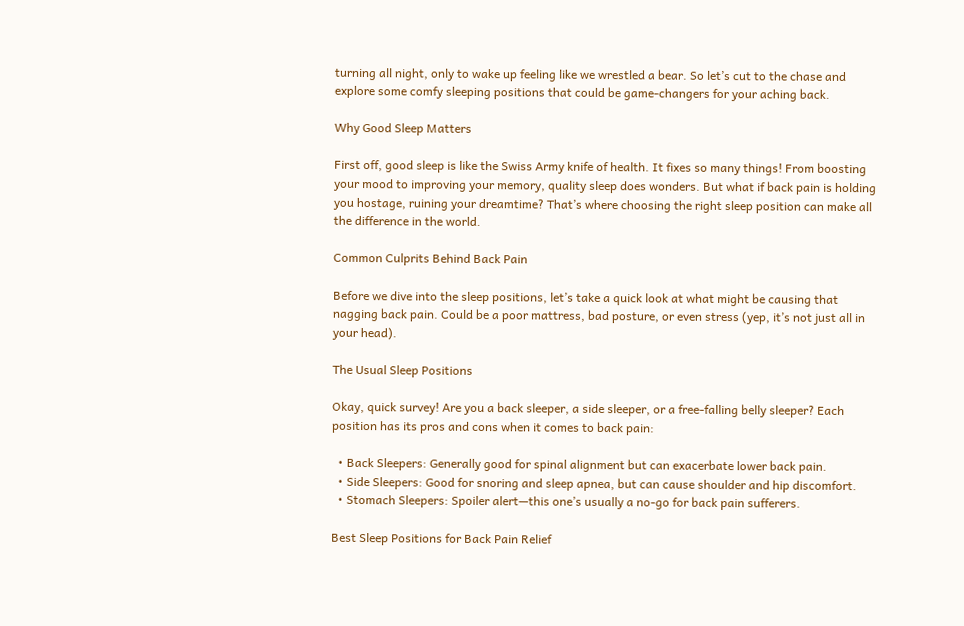turning all night, only to wake up feeling like we wrestled a bear. So let’s cut to the chase and explore some comfy sleeping positions that could be game-changers for your aching back.

Why Good Sleep Matters

First off, good sleep is like the Swiss Army knife of health. It fixes so many things! From boosting your mood to improving your memory, quality sleep does wonders. But what if back pain is holding you hostage, ruining your dreamtime? That’s where choosing the right sleep position can make all the difference in the world.

Common Culprits Behind Back Pain

Before we dive into the sleep positions, let’s take a quick look at what might be causing that nagging back pain. Could be a poor mattress, bad posture, or even stress (yep, it’s not just all in your head).

The Usual Sleep Positions

Okay, quick survey! Are you a back sleeper, a side sleeper, or a free-falling belly sleeper? Each position has its pros and cons when it comes to back pain:

  • Back Sleepers: Generally good for spinal alignment but can exacerbate lower back pain.
  • Side Sleepers: Good for snoring and sleep apnea, but can cause shoulder and hip discomfort.
  • Stomach Sleepers: Spoiler alert—this one’s usually a no-go for back pain sufferers.

Best Sleep Positions for Back Pain Relief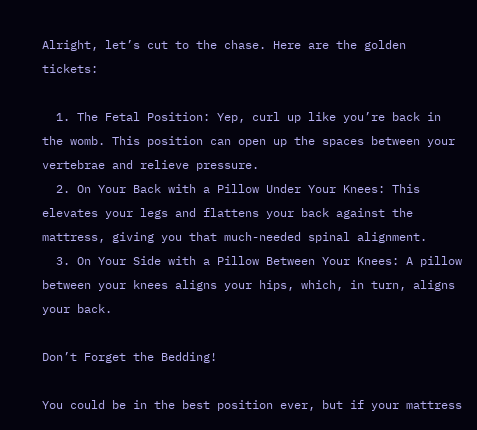Alright, let’s cut to the chase. Here are the golden tickets:

  1. The Fetal Position: Yep, curl up like you’re back in the womb. This position can open up the spaces between your vertebrae and relieve pressure.
  2. On Your Back with a Pillow Under Your Knees: This elevates your legs and flattens your back against the mattress, giving you that much-needed spinal alignment.
  3. On Your Side with a Pillow Between Your Knees: A pillow between your knees aligns your hips, which, in turn, aligns your back.

Don’t Forget the Bedding!

You could be in the best position ever, but if your mattress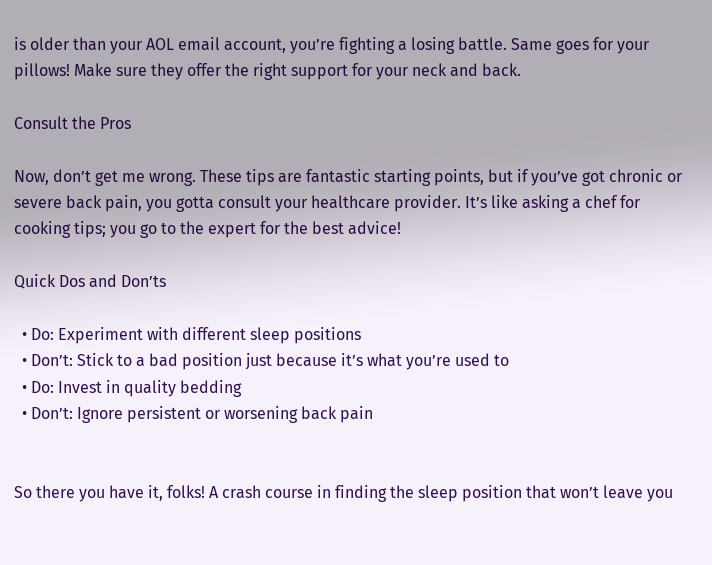is older than your AOL email account, you’re fighting a losing battle. Same goes for your pillows! Make sure they offer the right support for your neck and back.

Consult the Pros

Now, don’t get me wrong. These tips are fantastic starting points, but if you’ve got chronic or severe back pain, you gotta consult your healthcare provider. It’s like asking a chef for cooking tips; you go to the expert for the best advice!

Quick Dos and Don’ts

  • Do: Experiment with different sleep positions
  • Don’t: Stick to a bad position just because it’s what you’re used to
  • Do: Invest in quality bedding
  • Don’t: Ignore persistent or worsening back pain


So there you have it, folks! A crash course in finding the sleep position that won’t leave you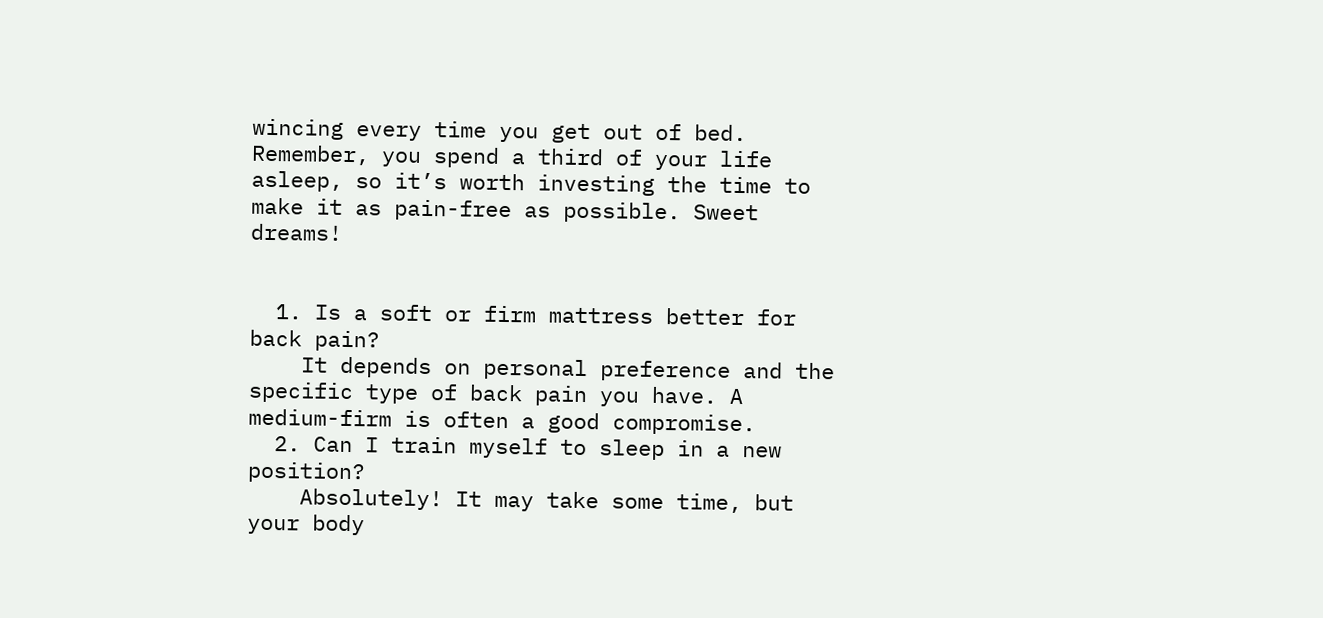wincing every time you get out of bed. Remember, you spend a third of your life asleep, so it’s worth investing the time to make it as pain-free as possible. Sweet dreams!


  1. Is a soft or firm mattress better for back pain?
    It depends on personal preference and the specific type of back pain you have. A medium-firm is often a good compromise.
  2. Can I train myself to sleep in a new position?
    Absolutely! It may take some time, but your body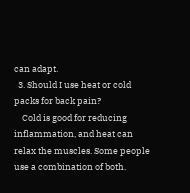can adapt.
  3. Should I use heat or cold packs for back pain?
    Cold is good for reducing inflammation, and heat can relax the muscles. Some people use a combination of both.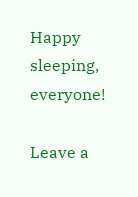Happy sleeping, everyone!

Leave a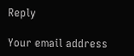Reply

Your email address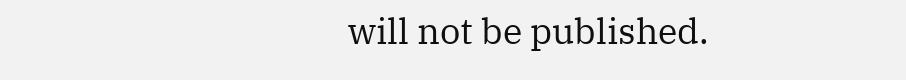will not be published.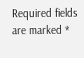Required fields are marked *